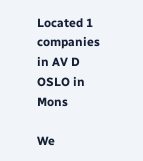Located 1 companies in AV D OSLO in Mons

We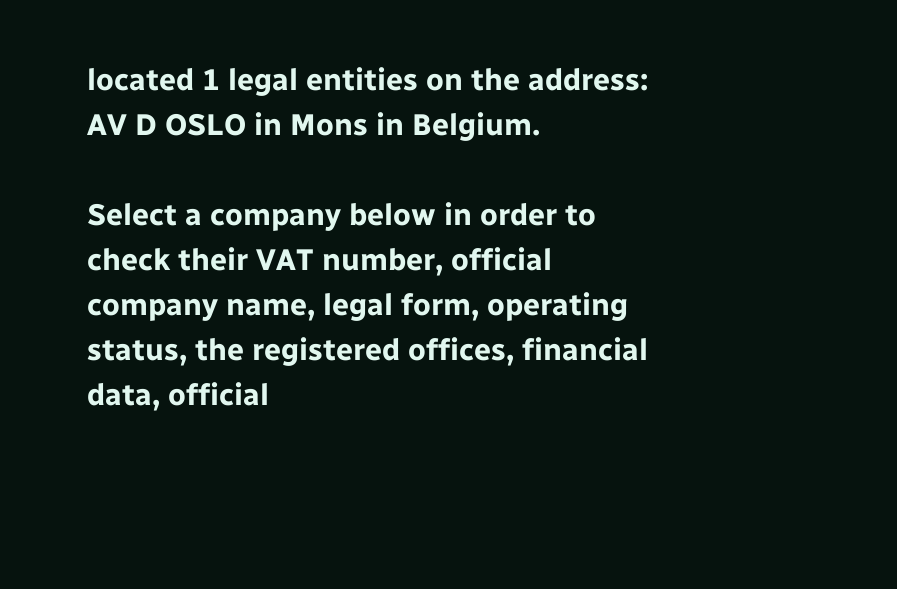located 1 legal entities on the address: AV D OSLO in Mons in Belgium.

Select a company below in order to check their VAT number, official company name, legal form, operating status, the registered offices, financial data, official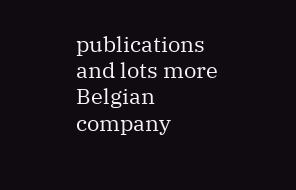publications and lots more Belgian company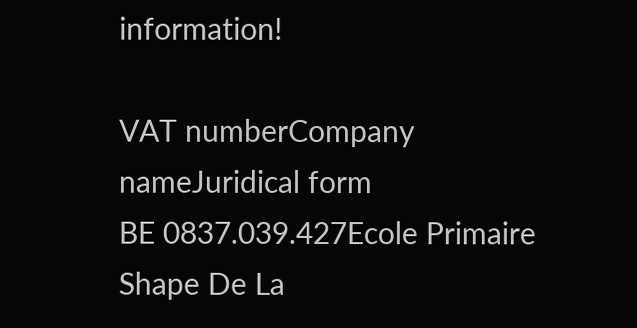information!

VAT numberCompany nameJuridical form
BE 0837.039.427Ecole Primaire Shape De La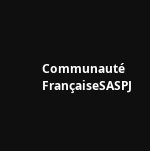Communauté FrançaiseSASPJ